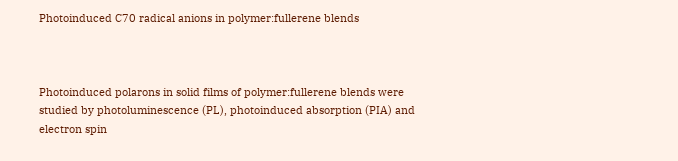Photoinduced C70 radical anions in polymer:fullerene blends



Photoinduced polarons in solid films of polymer:fullerene blends were studied by photoluminescence (PL), photoinduced absorption (PIA) and electron spin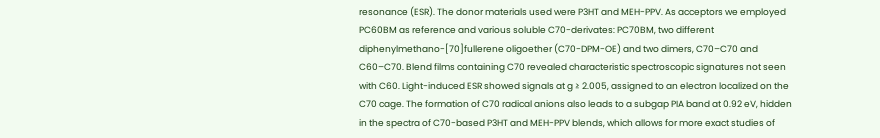resonance (ESR). The donor materials used were P3HT and MEH-PPV. As acceptors we employed PC60BM as reference and various soluble C70-derivates: PC70BM, two different diphenylmethano-[70]fullerene oligoether (C70-DPM-OE) and two dimers, C70–C70 and C60–C70. Blend films containing C70 revealed characteristic spectroscopic signatures not seen with C60. Light-induced ESR showed signals at g ≥ 2.005, assigned to an electron localized on the C70 cage. The formation of C70 radical anions also leads to a subgap PIA band at 0.92 eV, hidden in the spectra of C70-based P3HT and MEH-PPV blends, which allows for more exact studies of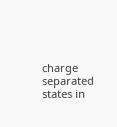charge separated states in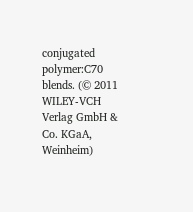conjugated polymer:C70 blends. (© 2011 WILEY-VCH Verlag GmbH & Co. KGaA, Weinheim)